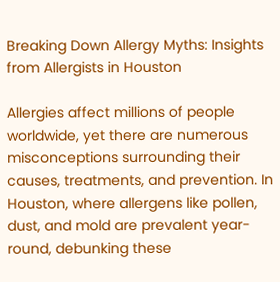Breaking Down Allergy Myths: Insights from Allergists in Houston

Allergies affect millions of people worldwide, yet there are numerous misconceptions surrounding their causes, treatments, and prevention. In Houston, where allergens like pollen, dust, and mold are prevalent year-round, debunking these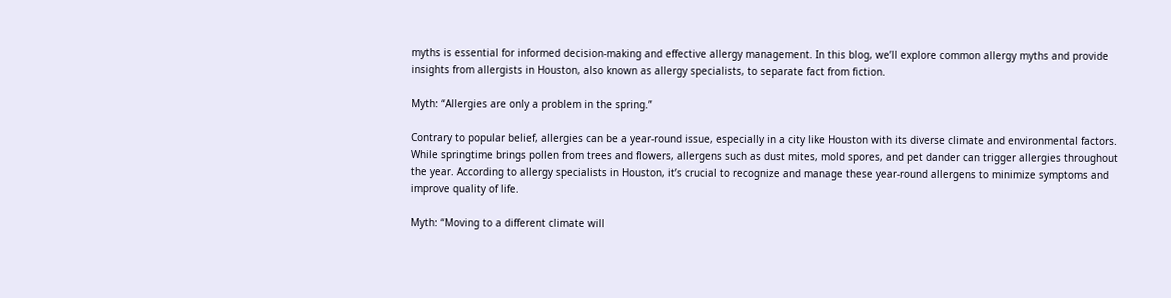myths is essential for informed decision-making and effective allergy management. In this blog, we’ll explore common allergy myths and provide insights from allergists in Houston, also known as allergy specialists, to separate fact from fiction.

Myth: “Allergies are only a problem in the spring.”

Contrary to popular belief, allergies can be a year-round issue, especially in a city like Houston with its diverse climate and environmental factors. While springtime brings pollen from trees and flowers, allergens such as dust mites, mold spores, and pet dander can trigger allergies throughout the year. According to allergy specialists in Houston, it’s crucial to recognize and manage these year-round allergens to minimize symptoms and improve quality of life.

Myth: “Moving to a different climate will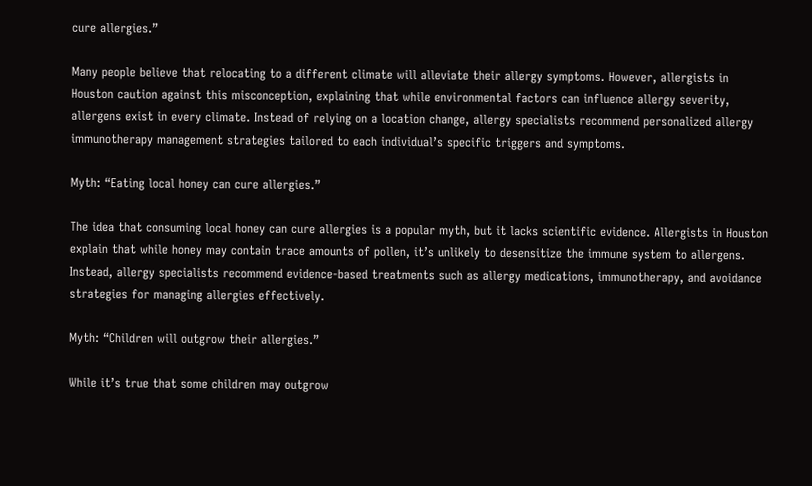cure allergies.”

Many people believe that relocating to a different climate will alleviate their allergy symptoms. However, allergists in Houston caution against this misconception, explaining that while environmental factors can influence allergy severity, allergens exist in every climate. Instead of relying on a location change, allergy specialists recommend personalized allergy immunotherapy management strategies tailored to each individual’s specific triggers and symptoms.

Myth: “Eating local honey can cure allergies.”

The idea that consuming local honey can cure allergies is a popular myth, but it lacks scientific evidence. Allergists in Houston explain that while honey may contain trace amounts of pollen, it’s unlikely to desensitize the immune system to allergens. Instead, allergy specialists recommend evidence-based treatments such as allergy medications, immunotherapy, and avoidance strategies for managing allergies effectively.

Myth: “Children will outgrow their allergies.”

While it’s true that some children may outgrow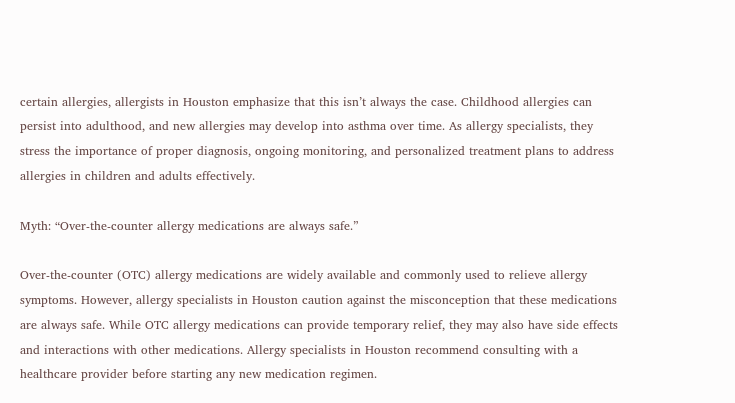certain allergies, allergists in Houston emphasize that this isn’t always the case. Childhood allergies can persist into adulthood, and new allergies may develop into asthma over time. As allergy specialists, they stress the importance of proper diagnosis, ongoing monitoring, and personalized treatment plans to address allergies in children and adults effectively.

Myth: “Over-the-counter allergy medications are always safe.”

Over-the-counter (OTC) allergy medications are widely available and commonly used to relieve allergy symptoms. However, allergy specialists in Houston caution against the misconception that these medications are always safe. While OTC allergy medications can provide temporary relief, they may also have side effects and interactions with other medications. Allergy specialists in Houston recommend consulting with a healthcare provider before starting any new medication regimen.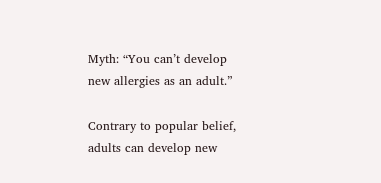Myth: “You can’t develop new allergies as an adult.”

Contrary to popular belief, adults can develop new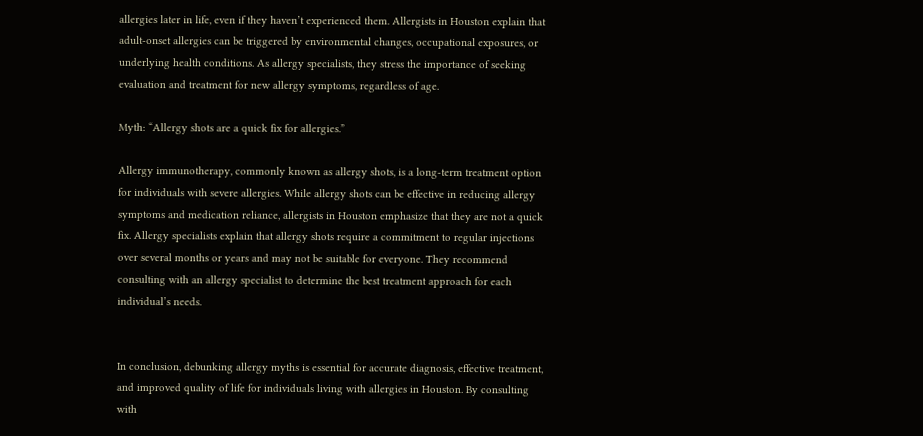allergies later in life, even if they haven’t experienced them. Allergists in Houston explain that adult-onset allergies can be triggered by environmental changes, occupational exposures, or underlying health conditions. As allergy specialists, they stress the importance of seeking evaluation and treatment for new allergy symptoms, regardless of age.

Myth: “Allergy shots are a quick fix for allergies.”

Allergy immunotherapy, commonly known as allergy shots, is a long-term treatment option for individuals with severe allergies. While allergy shots can be effective in reducing allergy symptoms and medication reliance, allergists in Houston emphasize that they are not a quick fix. Allergy specialists explain that allergy shots require a commitment to regular injections over several months or years and may not be suitable for everyone. They recommend consulting with an allergy specialist to determine the best treatment approach for each individual’s needs.


In conclusion, debunking allergy myths is essential for accurate diagnosis, effective treatment, and improved quality of life for individuals living with allergies in Houston. By consulting with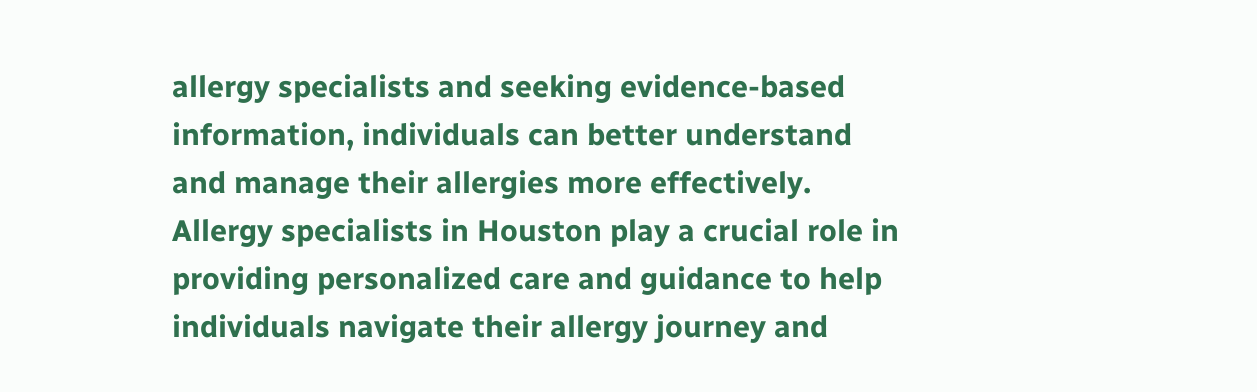allergy specialists and seeking evidence-based information, individuals can better understand and manage their allergies more effectively. Allergy specialists in Houston play a crucial role in providing personalized care and guidance to help individuals navigate their allergy journey and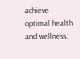achieve optimal health and wellness.